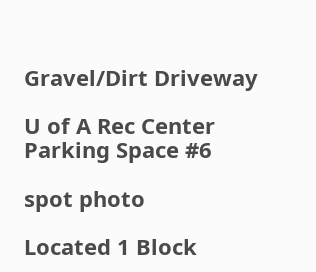Gravel/Dirt Driveway

U of A Rec Center Parking Space #6

spot photo

Located 1 Block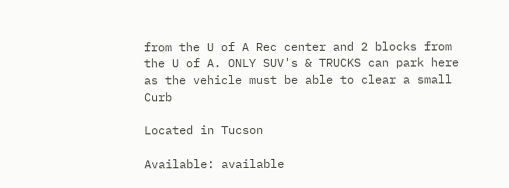from the U of A Rec center and 2 blocks from the U of A. ONLY SUV's & TRUCKS can park here as the vehicle must be able to clear a small Curb

Located in Tucson

Available: available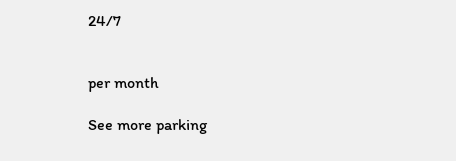24/7


per month

See more parking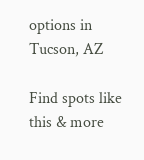options in Tucson, AZ

Find spots like this & more